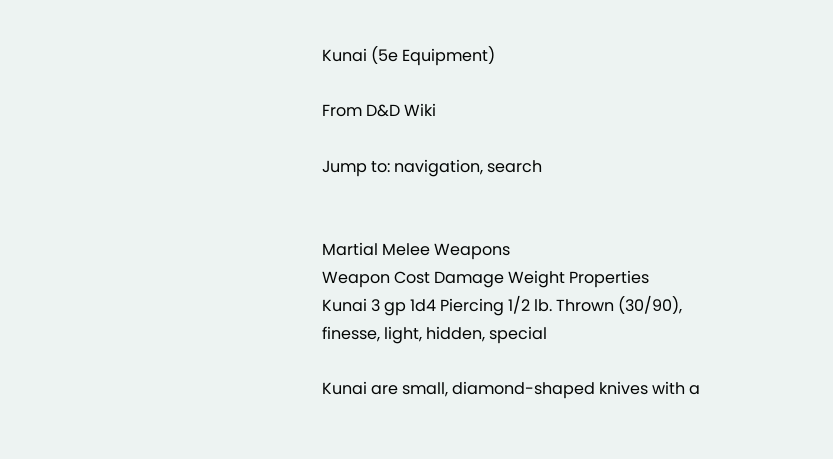Kunai (5e Equipment)

From D&D Wiki

Jump to: navigation, search


Martial Melee Weapons
Weapon Cost Damage Weight Properties
Kunai 3 gp 1d4 Piercing 1/2 lb. Thrown (30/90), finesse, light, hidden, special

Kunai are small, diamond-shaped knives with a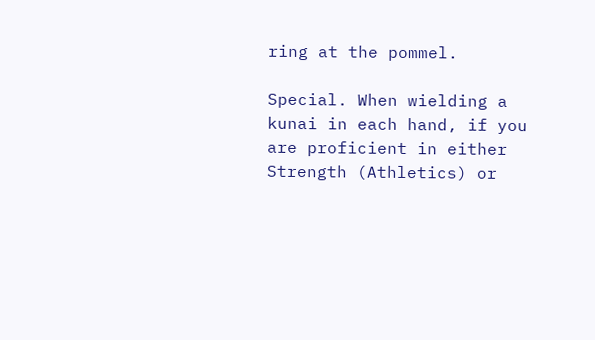ring at the pommel.

Special. When wielding a kunai in each hand, if you are proficient in either Strength (Athletics) or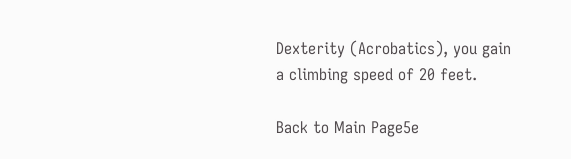Dexterity (Acrobatics), you gain a climbing speed of 20 feet.

Back to Main Page5e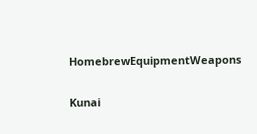HomebrewEquipmentWeapons

Kunai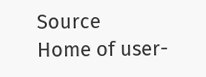Source
Home of user-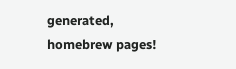generated,
homebrew pages!